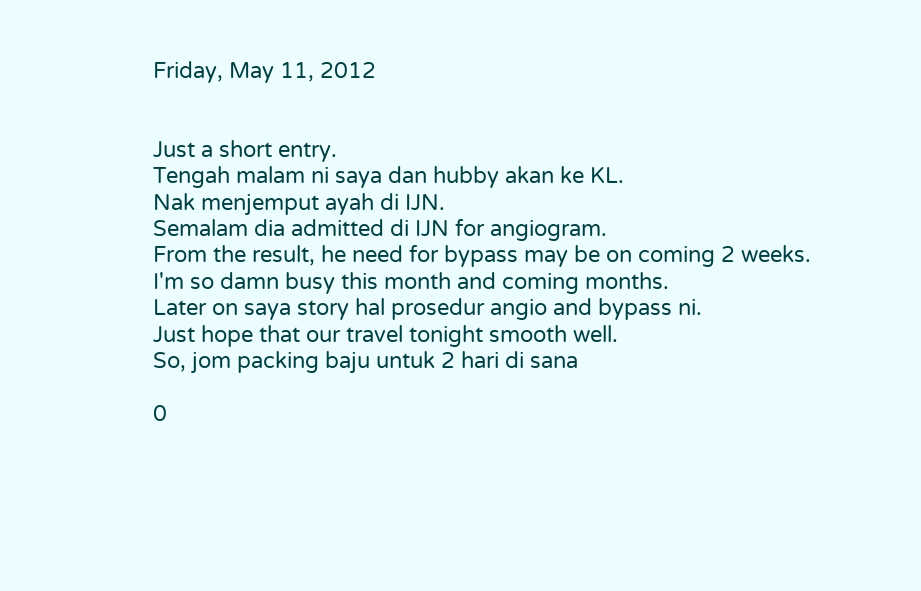Friday, May 11, 2012


Just a short entry.
Tengah malam ni saya dan hubby akan ke KL.
Nak menjemput ayah di IJN.
Semalam dia admitted di IJN for angiogram.
From the result, he need for bypass may be on coming 2 weeks.
I'm so damn busy this month and coming months.
Later on saya story hal prosedur angio and bypass ni.
Just hope that our travel tonight smooth well.
So, jom packing baju untuk 2 hari di sana

0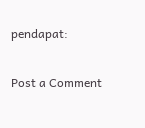pendapat:

Post a Comment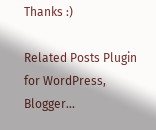Thanks :)

Related Posts Plugin for WordPress, Blogger...